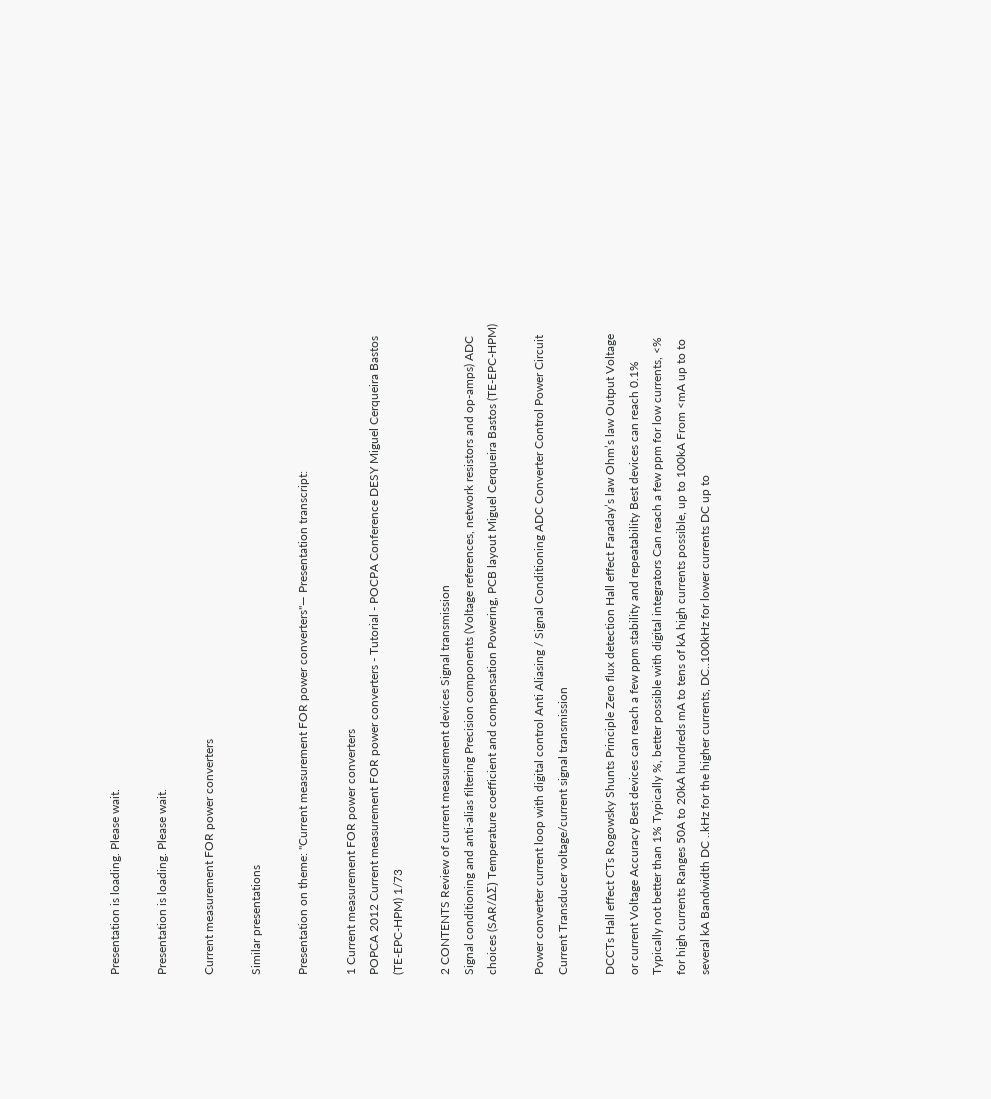Presentation is loading. Please wait.

Presentation is loading. Please wait.

Current measurement FOR power converters

Similar presentations

Presentation on theme: "Current measurement FOR power converters"— Presentation transcript:

1 Current measurement FOR power converters
POPCA 2012 Current measurement FOR power converters - Tutorial - POCPA Conference DESY Miguel Cerqueira Bastos (TE-EPC-HPM) 1/73

2 CONTENTS Review of current measurement devices Signal transmission
Signal conditioning and anti-alias filtering Precision components (Voltage references, network resistors and op-amps) ADC choices (SAR/ΔΣ) Temperature coefficient and compensation Powering, PCB layout Miguel Cerqueira Bastos (TE-EPC-HPM)

Power converter current loop with digital control Anti Aliasing / Signal Conditioning ADC Converter Control Power Circuit Current Transducer voltage/current signal transmission

DCCTs Hall effect CTs Rogowsky Shunts Principle Zero flux detection Hall effect Faraday’s law Ohm’s law Output Voltage or current Voltage Accuracy Best devices can reach a few ppm stability and repeatability Best devices can reach 0.1% Typically not better than 1% Typically %, better possible with digital integrators Can reach a few ppm for low currents, <% for high currents Ranges 50A to 20kA hundreds mA to tens of kA high currents possible, up to 100kA From <mA up to to several kA Bandwidth DC ..kHz for the higher currents, DC..100kHz for lower currents DC up to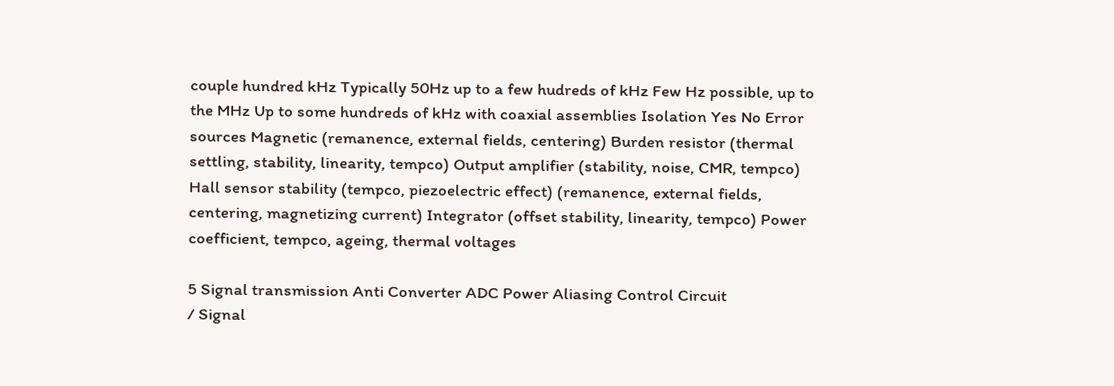couple hundred kHz Typically 50Hz up to a few hudreds of kHz Few Hz possible, up to the MHz Up to some hundreds of kHz with coaxial assemblies Isolation Yes No Error sources Magnetic (remanence, external fields, centering) Burden resistor (thermal settling, stability, linearity, tempco) Output amplifier (stability, noise, CMR, tempco) Hall sensor stability (tempco, piezoelectric effect) (remanence, external fields, centering, magnetizing current) Integrator (offset stability, linearity, tempco) Power coefficient, tempco, ageing, thermal voltages

5 Signal transmission Anti Converter ADC Power Aliasing Control Circuit
/ Signal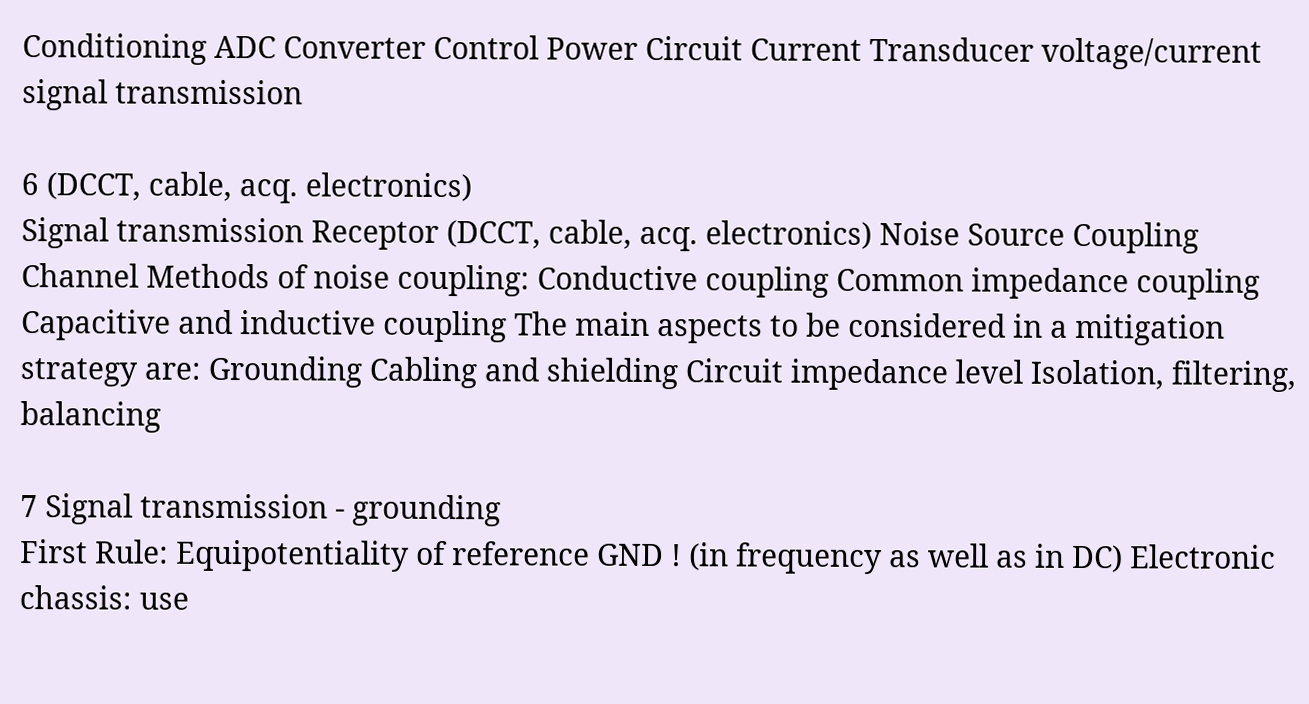Conditioning ADC Converter Control Power Circuit Current Transducer voltage/current signal transmission

6 (DCCT, cable, acq. electronics)
Signal transmission Receptor (DCCT, cable, acq. electronics) Noise Source Coupling Channel Methods of noise coupling: Conductive coupling Common impedance coupling Capacitive and inductive coupling The main aspects to be considered in a mitigation strategy are: Grounding Cabling and shielding Circuit impedance level Isolation, filtering, balancing

7 Signal transmission - grounding
First Rule: Equipotentiality of reference GND ! (in frequency as well as in DC) Electronic chassis: use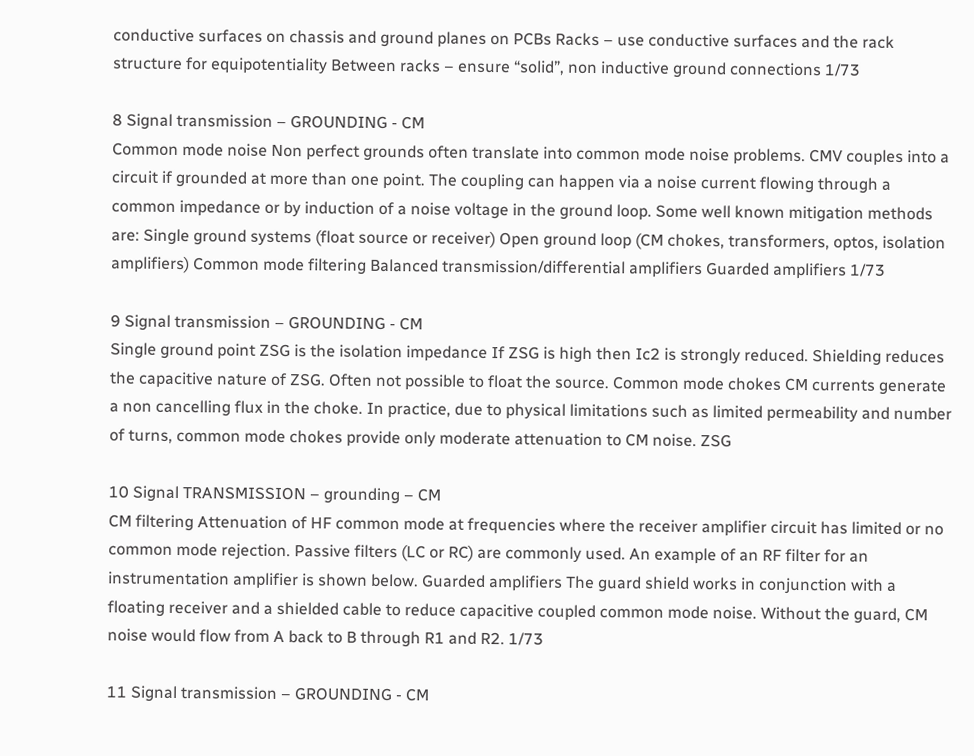conductive surfaces on chassis and ground planes on PCBs Racks – use conductive surfaces and the rack structure for equipotentiality Between racks – ensure “solid”, non inductive ground connections 1/73

8 Signal transmission – GROUNDING - CM
Common mode noise Non perfect grounds often translate into common mode noise problems. CMV couples into a circuit if grounded at more than one point. The coupling can happen via a noise current flowing through a common impedance or by induction of a noise voltage in the ground loop. Some well known mitigation methods are: Single ground systems (float source or receiver) Open ground loop (CM chokes, transformers, optos, isolation amplifiers) Common mode filtering Balanced transmission/differential amplifiers Guarded amplifiers 1/73

9 Signal transmission – GROUNDING - CM
Single ground point ZSG is the isolation impedance If ZSG is high then Ic2 is strongly reduced. Shielding reduces the capacitive nature of ZSG. Often not possible to float the source. Common mode chokes CM currents generate a non cancelling flux in the choke. In practice, due to physical limitations such as limited permeability and number of turns, common mode chokes provide only moderate attenuation to CM noise. ZSG

10 Signal TRANSMISSION – grounding – CM
CM filtering Attenuation of HF common mode at frequencies where the receiver amplifier circuit has limited or no common mode rejection. Passive filters (LC or RC) are commonly used. An example of an RF filter for an instrumentation amplifier is shown below. Guarded amplifiers The guard shield works in conjunction with a floating receiver and a shielded cable to reduce capacitive coupled common mode noise. Without the guard, CM noise would flow from A back to B through R1 and R2. 1/73

11 Signal transmission – GROUNDING - CM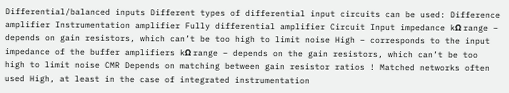Differential/balanced inputs Different types of differential input circuits can be used: Difference amplifier Instrumentation amplifier Fully differential amplifier Circuit Input impedance kΩ range – depends on gain resistors, which can’t be too high to limit noise High – corresponds to the input impedance of the buffer amplifiers kΩ range – depends on the gain resistors, which can’t be too high to limit noise CMR Depends on matching between gain resistor ratios ! Matched networks often used High, at least in the case of integrated instrumentation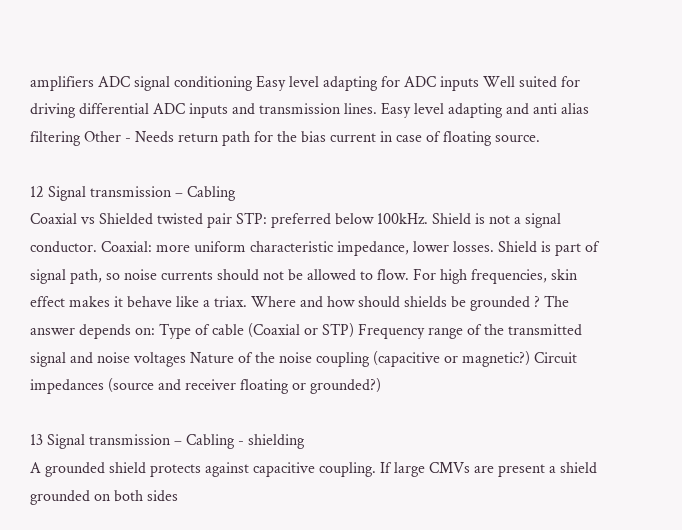amplifiers ADC signal conditioning Easy level adapting for ADC inputs Well suited for driving differential ADC inputs and transmission lines. Easy level adapting and anti alias filtering Other - Needs return path for the bias current in case of floating source.

12 Signal transmission – Cabling
Coaxial vs Shielded twisted pair STP: preferred below 100kHz. Shield is not a signal conductor. Coaxial: more uniform characteristic impedance, lower losses. Shield is part of signal path, so noise currents should not be allowed to flow. For high frequencies, skin effect makes it behave like a triax. Where and how should shields be grounded ? The answer depends on: Type of cable (Coaxial or STP) Frequency range of the transmitted signal and noise voltages Nature of the noise coupling (capacitive or magnetic?) Circuit impedances (source and receiver floating or grounded?)

13 Signal transmission – Cabling - shielding
A grounded shield protects against capacitive coupling. If large CMVs are present a shield grounded on both sides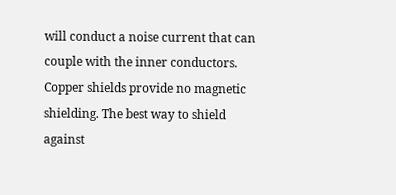will conduct a noise current that can couple with the inner conductors. Copper shields provide no magnetic shielding. The best way to shield against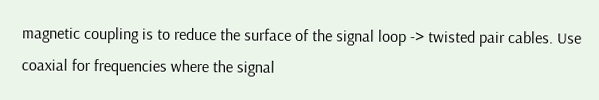magnetic coupling is to reduce the surface of the signal loop -> twisted pair cables. Use coaxial for frequencies where the signal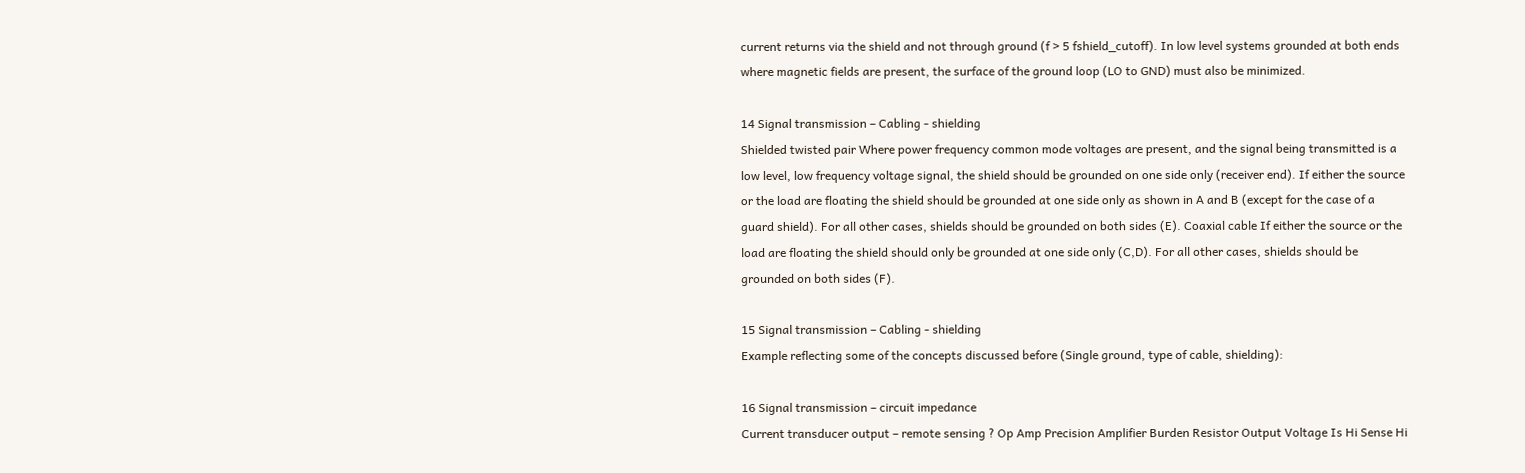current returns via the shield and not through ground (f > 5 fshield_cutoff). In low level systems grounded at both ends where magnetic fields are present, the surface of the ground loop (LO to GND) must also be minimized.

14 Signal transmission – Cabling - shielding
Shielded twisted pair Where power frequency common mode voltages are present, and the signal being transmitted is a low level, low frequency voltage signal, the shield should be grounded on one side only (receiver end). If either the source or the load are floating the shield should be grounded at one side only as shown in A and B (except for the case of a guard shield). For all other cases, shields should be grounded on both sides (E). Coaxial cable If either the source or the load are floating the shield should only be grounded at one side only (C,D). For all other cases, shields should be grounded on both sides (F).

15 Signal transmission – Cabling - shielding
Example reflecting some of the concepts discussed before (Single ground, type of cable, shielding):

16 Signal transmission – circuit impedance
Current transducer output – remote sensing ? Op Amp Precision Amplifier Burden Resistor Output Voltage Is Hi Sense Hi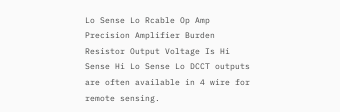Lo Sense Lo Rcable Op Amp Precision Amplifier Burden Resistor Output Voltage Is Hi Sense Hi Lo Sense Lo DCCT outputs are often available in 4 wire for remote sensing.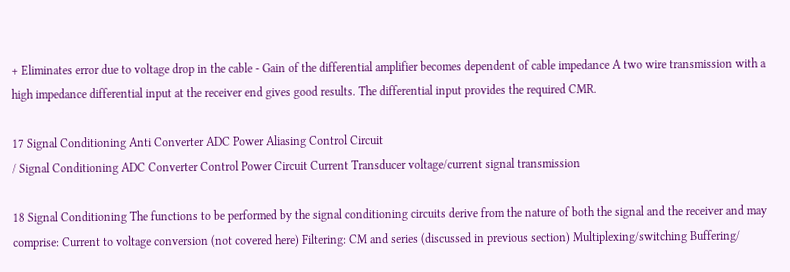+ Eliminates error due to voltage drop in the cable - Gain of the differential amplifier becomes dependent of cable impedance A two wire transmission with a high impedance differential input at the receiver end gives good results. The differential input provides the required CMR.

17 Signal Conditioning Anti Converter ADC Power Aliasing Control Circuit
/ Signal Conditioning ADC Converter Control Power Circuit Current Transducer voltage/current signal transmission

18 Signal Conditioning The functions to be performed by the signal conditioning circuits derive from the nature of both the signal and the receiver and may comprise: Current to voltage conversion (not covered here) Filtering: CM and series (discussed in previous section) Multiplexing/switching Buffering/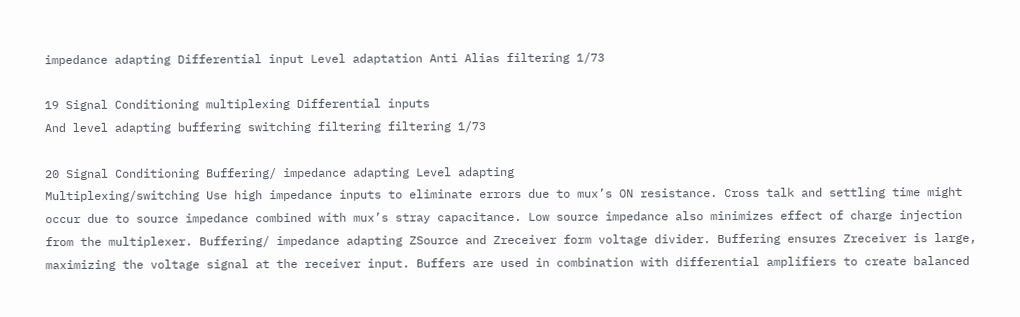impedance adapting Differential input Level adaptation Anti Alias filtering 1/73

19 Signal Conditioning multiplexing Differential inputs
And level adapting buffering switching filtering filtering 1/73

20 Signal Conditioning Buffering/ impedance adapting Level adapting
Multiplexing/switching Use high impedance inputs to eliminate errors due to mux’s ON resistance. Cross talk and settling time might occur due to source impedance combined with mux’s stray capacitance. Low source impedance also minimizes effect of charge injection from the multiplexer. Buffering/ impedance adapting ZSource and Zreceiver form voltage divider. Buffering ensures Zreceiver is large, maximizing the voltage signal at the receiver input. Buffers are used in combination with differential amplifiers to create balanced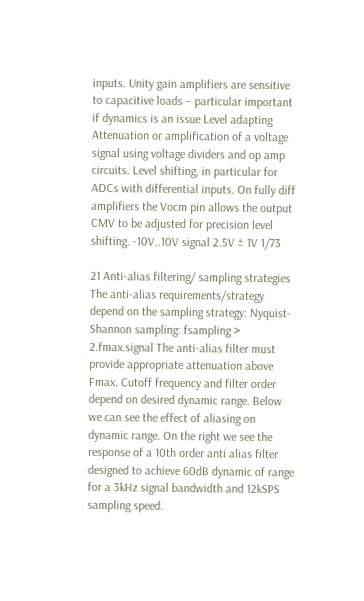inputs. Unity gain amplifiers are sensitive to capacitive loads – particular important if dynamics is an issue Level adapting Attenuation or amplification of a voltage signal using voltage dividers and op amp circuits. Level shifting, in particular for ADCs with differential inputs. On fully diff amplifiers the Vocm pin allows the output CMV to be adjusted for precision level shifting. -10V..10V signal 2.5V ± 1V 1/73

21 Anti-alias filtering/ sampling strategies
The anti-alias requirements/strategy depend on the sampling strategy: Nyquist-Shannon sampling: fsampling > 2.fmax.signal The anti-alias filter must provide appropriate attenuation above Fmax. Cutoff frequency and filter order depend on desired dynamic range. Below we can see the effect of aliasing on dynamic range. On the right we see the response of a 10th order anti alias filter designed to achieve 60dB dynamic of range for a 3kHz signal bandwidth and 12kSPS sampling speed.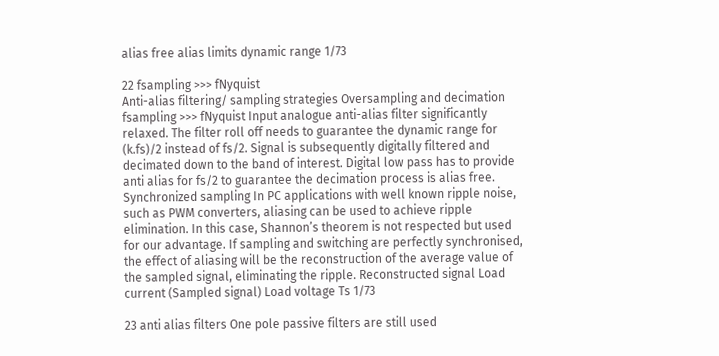alias free alias limits dynamic range 1/73

22 fsampling >>> fNyquist
Anti-alias filtering/ sampling strategies Oversampling and decimation fsampling >>> fNyquist Input analogue anti-alias filter significantly relaxed. The filter roll off needs to guarantee the dynamic range for (k.fs)/2 instead of fs/2. Signal is subsequently digitally filtered and decimated down to the band of interest. Digital low pass has to provide anti alias for fs/2 to guarantee the decimation process is alias free. Synchronized sampling In PC applications with well known ripple noise, such as PWM converters, aliasing can be used to achieve ripple elimination. In this case, Shannon’s theorem is not respected but used for our advantage. If sampling and switching are perfectly synchronised, the effect of aliasing will be the reconstruction of the average value of the sampled signal, eliminating the ripple. Reconstructed signal Load current (Sampled signal) Load voltage Ts 1/73

23 anti alias filters One pole passive filters are still used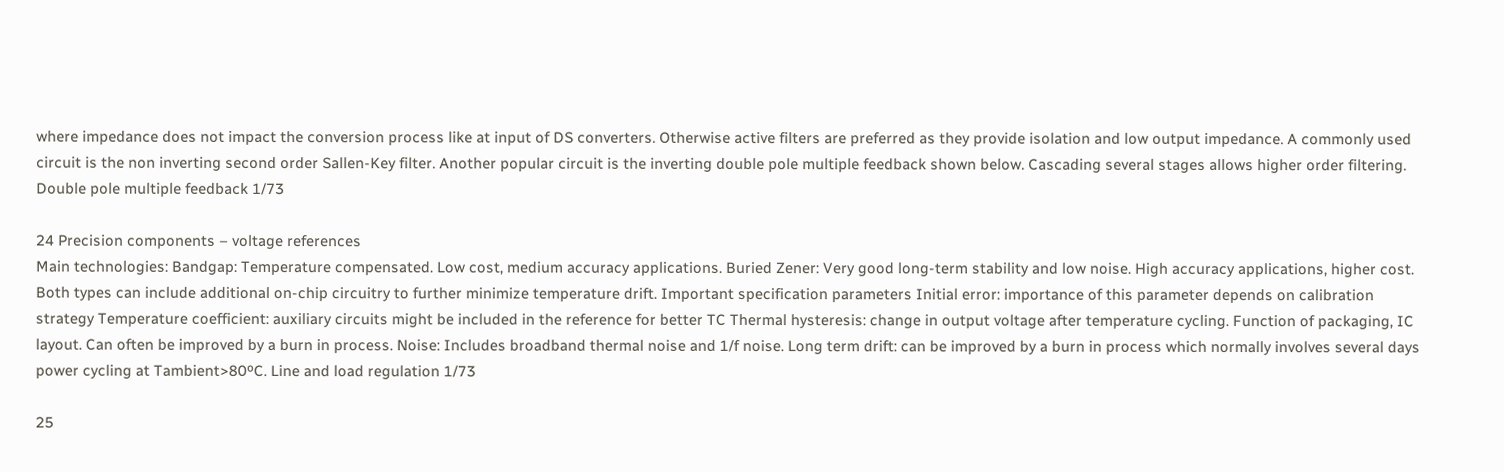where impedance does not impact the conversion process like at input of DS converters. Otherwise active filters are preferred as they provide isolation and low output impedance. A commonly used circuit is the non inverting second order Sallen-Key filter. Another popular circuit is the inverting double pole multiple feedback shown below. Cascading several stages allows higher order filtering. Double pole multiple feedback 1/73

24 Precision components – voltage references
Main technologies: Bandgap: Temperature compensated. Low cost, medium accuracy applications. Buried Zener: Very good long-term stability and low noise. High accuracy applications, higher cost. Both types can include additional on-chip circuitry to further minimize temperature drift. Important specification parameters Initial error: importance of this parameter depends on calibration strategy Temperature coefficient: auxiliary circuits might be included in the reference for better TC Thermal hysteresis: change in output voltage after temperature cycling. Function of packaging, IC layout. Can often be improved by a burn in process. Noise: Includes broadband thermal noise and 1/f noise. Long term drift: can be improved by a burn in process which normally involves several days power cycling at Tambient>80ºC. Line and load regulation 1/73

25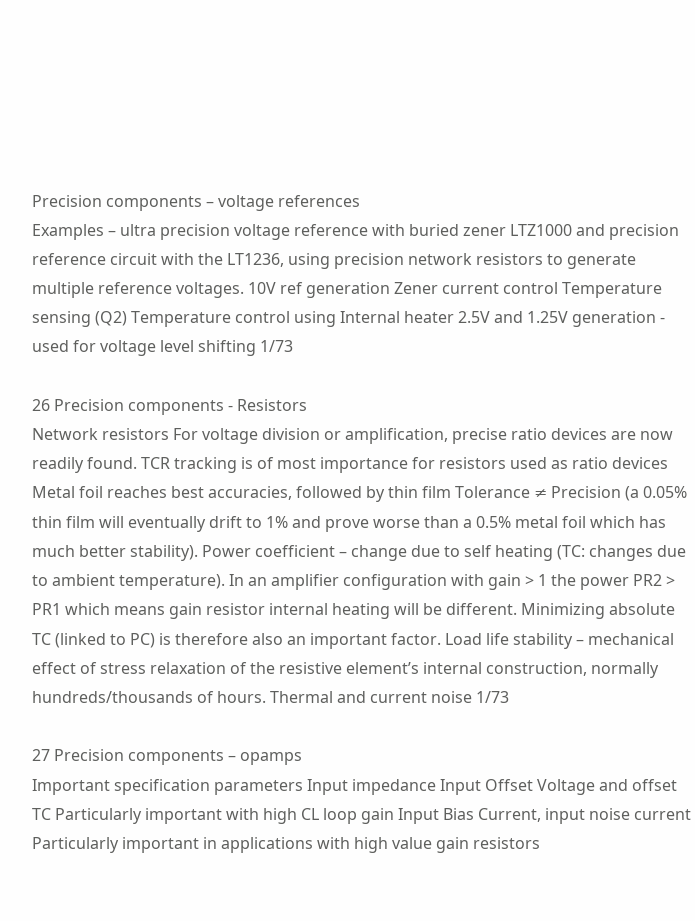Precision components – voltage references
Examples – ultra precision voltage reference with buried zener LTZ1000 and precision reference circuit with the LT1236, using precision network resistors to generate multiple reference voltages. 10V ref generation Zener current control Temperature sensing (Q2) Temperature control using Internal heater 2.5V and 1.25V generation - used for voltage level shifting 1/73

26 Precision components - Resistors
Network resistors For voltage division or amplification, precise ratio devices are now readily found. TCR tracking is of most importance for resistors used as ratio devices Metal foil reaches best accuracies, followed by thin film Tolerance ≠ Precision (a 0.05% thin film will eventually drift to 1% and prove worse than a 0.5% metal foil which has much better stability). Power coefficient – change due to self heating (TC: changes due to ambient temperature). In an amplifier configuration with gain > 1 the power PR2 > PR1 which means gain resistor internal heating will be different. Minimizing absolute TC (linked to PC) is therefore also an important factor. Load life stability – mechanical effect of stress relaxation of the resistive element’s internal construction, normally hundreds/thousands of hours. Thermal and current noise 1/73

27 Precision components – opamps
Important specification parameters Input impedance Input Offset Voltage and offset TC Particularly important with high CL loop gain Input Bias Current, input noise current Particularly important in applications with high value gain resistors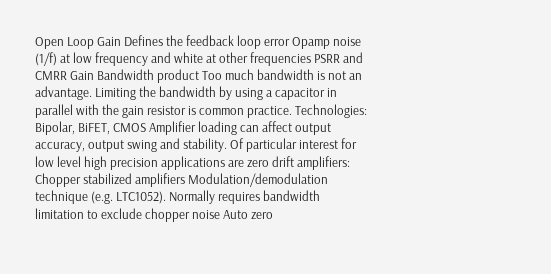Open Loop Gain Defines the feedback loop error Opamp noise (1/f) at low frequency and white at other frequencies PSRR and CMRR Gain Bandwidth product Too much bandwidth is not an advantage. Limiting the bandwidth by using a capacitor in parallel with the gain resistor is common practice. Technologies: Bipolar, BiFET, CMOS Amplifier loading can affect output accuracy, output swing and stability. Of particular interest for low level high precision applications are zero drift amplifiers: Chopper stabilized amplifiers Modulation/demodulation technique (e.g. LTC1052). Normally requires bandwidth limitation to exclude chopper noise Auto zero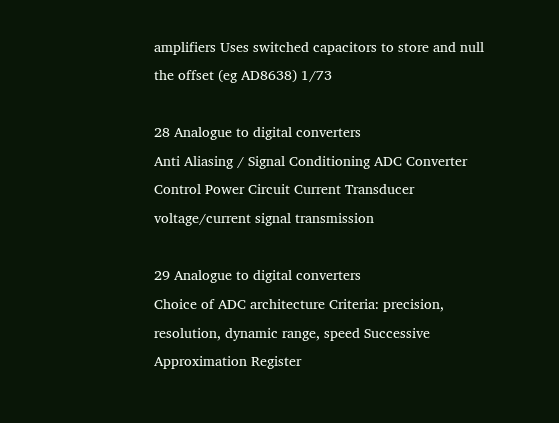amplifiers Uses switched capacitors to store and null the offset (eg AD8638) 1/73

28 Analogue to digital converters
Anti Aliasing / Signal Conditioning ADC Converter Control Power Circuit Current Transducer voltage/current signal transmission

29 Analogue to digital converters
Choice of ADC architecture Criteria: precision, resolution, dynamic range, speed Successive Approximation Register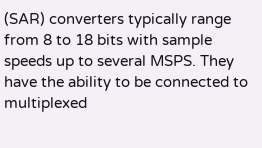(SAR) converters typically range from 8 to 18 bits with sample speeds up to several MSPS. They have the ability to be connected to multiplexed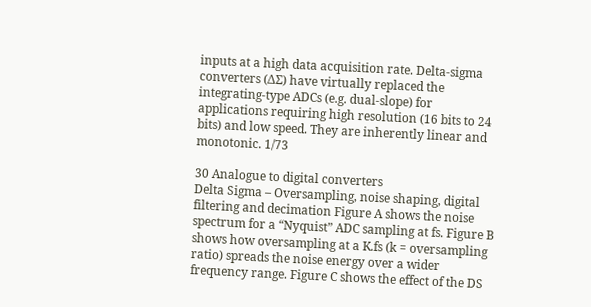inputs at a high data acquisition rate. Delta-sigma converters (ΔΣ) have virtually replaced the integrating-type ADCs (e.g. dual-slope) for applications requiring high resolution (16 bits to 24 bits) and low speed. They are inherently linear and monotonic. 1/73

30 Analogue to digital converters
Delta Sigma – Oversampling, noise shaping, digital filtering and decimation Figure A shows the noise spectrum for a “Nyquist” ADC sampling at fs. Figure B shows how oversampling at a K.fs (k = oversampling ratio) spreads the noise energy over a wider frequency range. Figure C shows the effect of the DS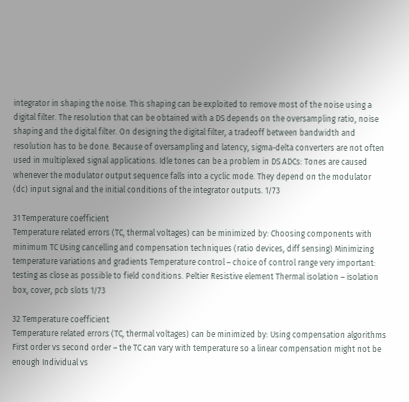integrator in shaping the noise. This shaping can be exploited to remove most of the noise using a digital filter. The resolution that can be obtained with a DS depends on the oversampling ratio, noise shaping and the digital filter. On designing the digital filter, a tradeoff between bandwidth and resolution has to be done. Because of oversampling and latency, sigma-delta converters are not often used in multiplexed signal applications. Idle tones can be a problem in DS ADCs: Tones are caused whenever the modulator output sequence falls into a cyclic mode. They depend on the modulator (dc) input signal and the initial conditions of the integrator outputs. 1/73

31 Temperature coefficient
Temperature related errors (TC, thermal voltages) can be minimized by: Choosing components with minimum TC Using cancelling and compensation techniques (ratio devices, diff sensing) Minimizing temperature variations and gradients Temperature control – choice of control range very important: testing as close as possible to field conditions. Peltier Resistive element Thermal isolation – isolation box, cover, pcb slots 1/73

32 Temperature coefficient
Temperature related errors (TC, thermal voltages) can be minimized by: Using compensation algorithms First order vs second order – the TC can vary with temperature so a linear compensation might not be enough Individual vs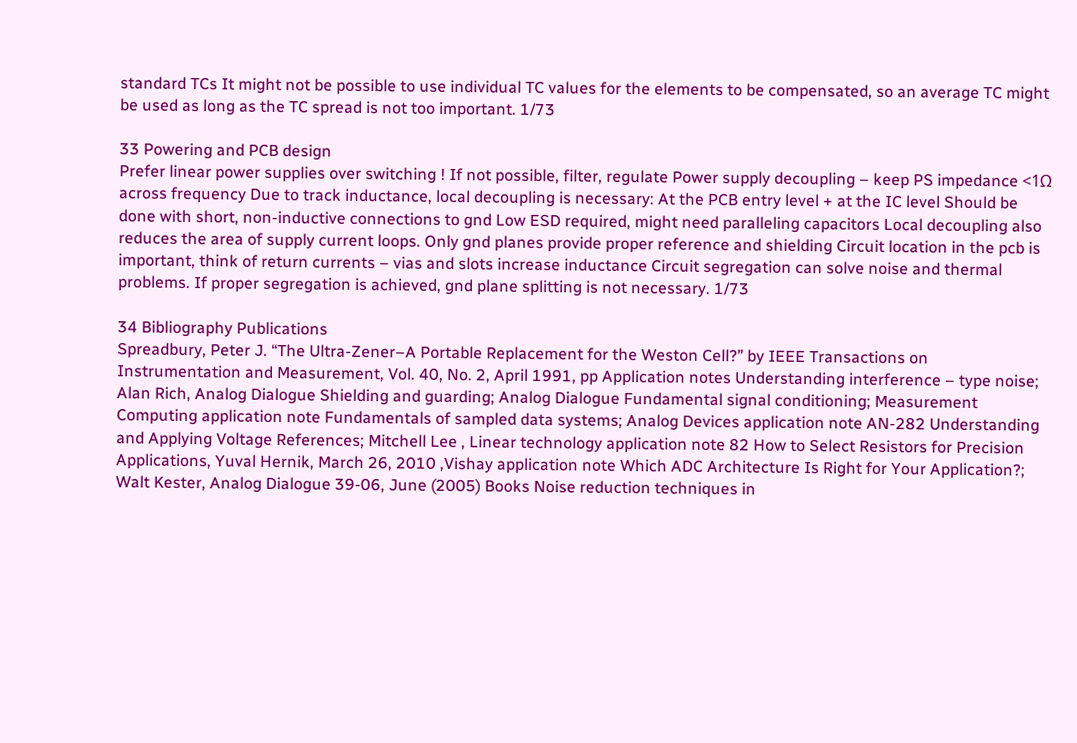standard TCs It might not be possible to use individual TC values for the elements to be compensated, so an average TC might be used as long as the TC spread is not too important. 1/73

33 Powering and PCB design
Prefer linear power supplies over switching ! If not possible, filter, regulate Power supply decoupling – keep PS impedance <1Ω across frequency Due to track inductance, local decoupling is necessary: At the PCB entry level + at the IC level Should be done with short, non-inductive connections to gnd Low ESD required, might need paralleling capacitors Local decoupling also reduces the area of supply current loops. Only gnd planes provide proper reference and shielding Circuit location in the pcb is important, think of return currents – vias and slots increase inductance Circuit segregation can solve noise and thermal problems. If proper segregation is achieved, gnd plane splitting is not necessary. 1/73

34 Bibliography Publications
Spreadbury, Peter J. “The Ultra-Zener–A Portable Replacement for the Weston Cell?” by IEEE Transactions on Instrumentation and Measurement, Vol. 40, No. 2, April 1991, pp Application notes Understanding interference – type noise; Alan Rich, Analog Dialogue Shielding and guarding; Analog Dialogue Fundamental signal conditioning; Measurement Computing application note Fundamentals of sampled data systems; Analog Devices application note AN-282 Understanding and Applying Voltage References; Mitchell Lee , Linear technology application note 82 How to Select Resistors for Precision Applications, Yuval Hernik, March 26, 2010 ,Vishay application note Which ADC Architecture Is Right for Your Application?; Walt Kester, Analog Dialogue 39-06, June (2005) Books Noise reduction techniques in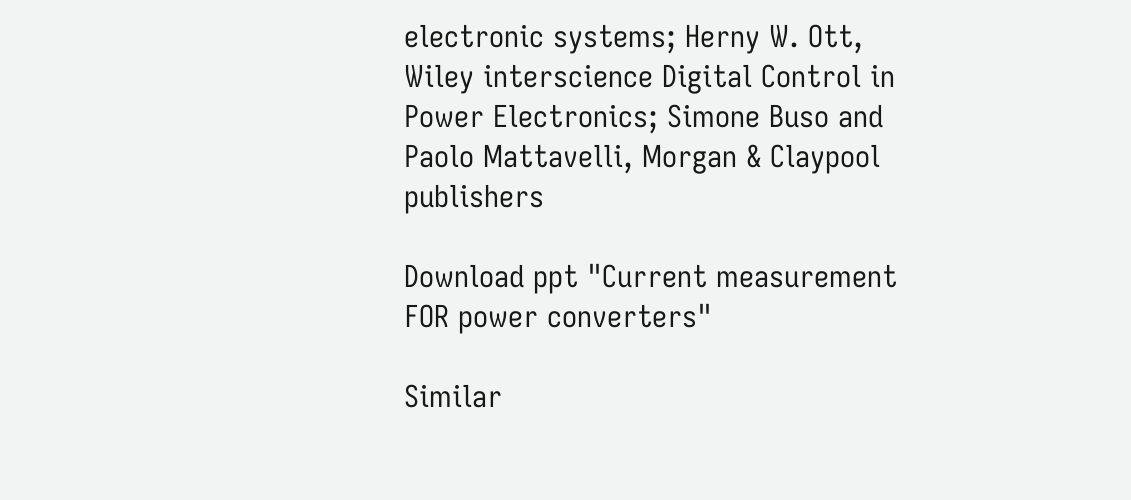electronic systems; Herny W. Ott, Wiley interscience Digital Control in Power Electronics; Simone Buso and Paolo Mattavelli, Morgan & Claypool publishers

Download ppt "Current measurement FOR power converters"

Similar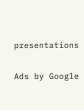presentations

Ads by Google